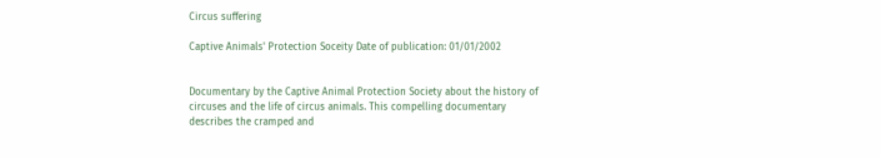Circus suffering

Captive Animals' Protection Soceity Date of publication: 01/01/2002


Documentary by the Captive Animal Protection Society about the history of circuses and the life of circus animals. This compelling documentary describes the cramped and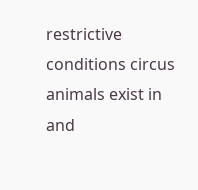restrictive conditions circus animals exist in and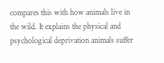compares this with how animals live in the wild. It explains the physical and psychological deprivation animals suffer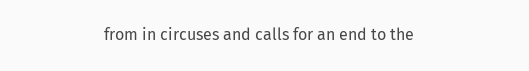from in circuses and calls for an end to the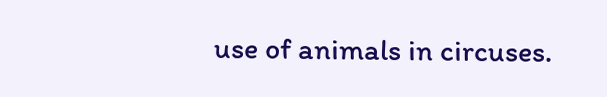use of animals in circuses.